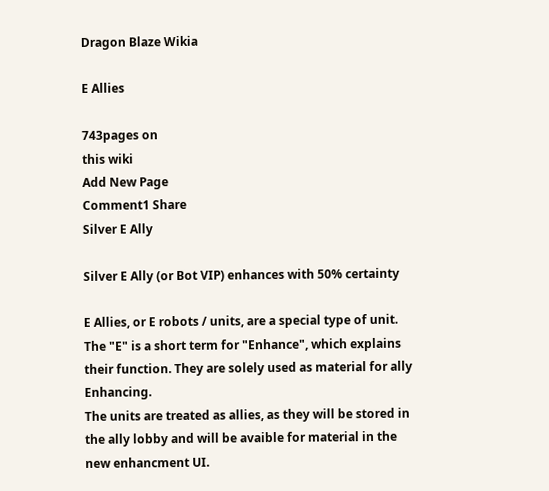Dragon Blaze Wikia

E Allies

743pages on
this wiki
Add New Page
Comment1 Share
Silver E Ally

Silver E Ally (or Bot VIP) enhances with 50% certainty

E Allies, or E robots / units, are a special type of unit.
The "E" is a short term for "Enhance", which explains their function. They are solely used as material for ally Enhancing.
The units are treated as allies, as they will be stored in the ally lobby and will be avaible for material in the new enhancment UI.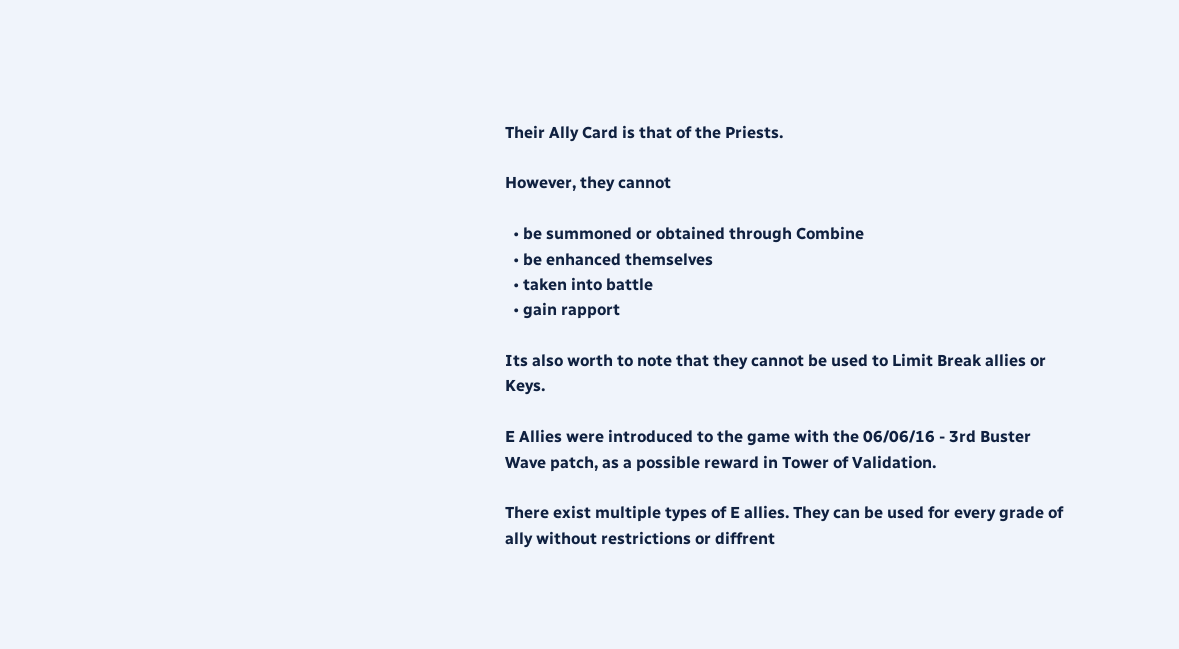Their Ally Card is that of the Priests.

However, they cannot

  • be summoned or obtained through Combine
  • be enhanced themselves
  • taken into battle
  • gain rapport

Its also worth to note that they cannot be used to Limit Break allies or Keys.

E Allies were introduced to the game with the 06/06/16 - 3rd Buster Wave patch, as a possible reward in Tower of Validation.

There exist multiple types of E allies. They can be used for every grade of ally without restrictions or diffrent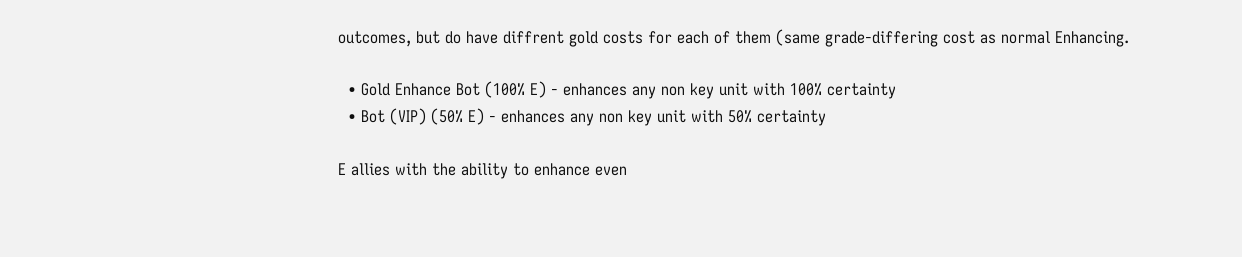outcomes, but do have diffrent gold costs for each of them (same grade-differing cost as normal Enhancing.

  • Gold Enhance Bot (100% E) - enhances any non key unit with 100% certainty
  • Bot (VIP) (50% E) - enhances any non key unit with 50% certainty

E allies with the ability to enhance even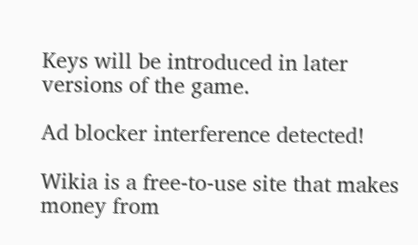Keys will be introduced in later versions of the game.

Ad blocker interference detected!

Wikia is a free-to-use site that makes money from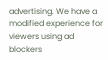advertising. We have a modified experience for viewers using ad blockers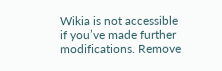Wikia is not accessible if you’ve made further modifications. Remove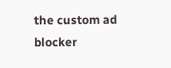the custom ad blocker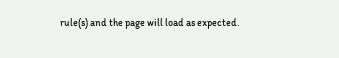rule(s) and the page will load as expected.